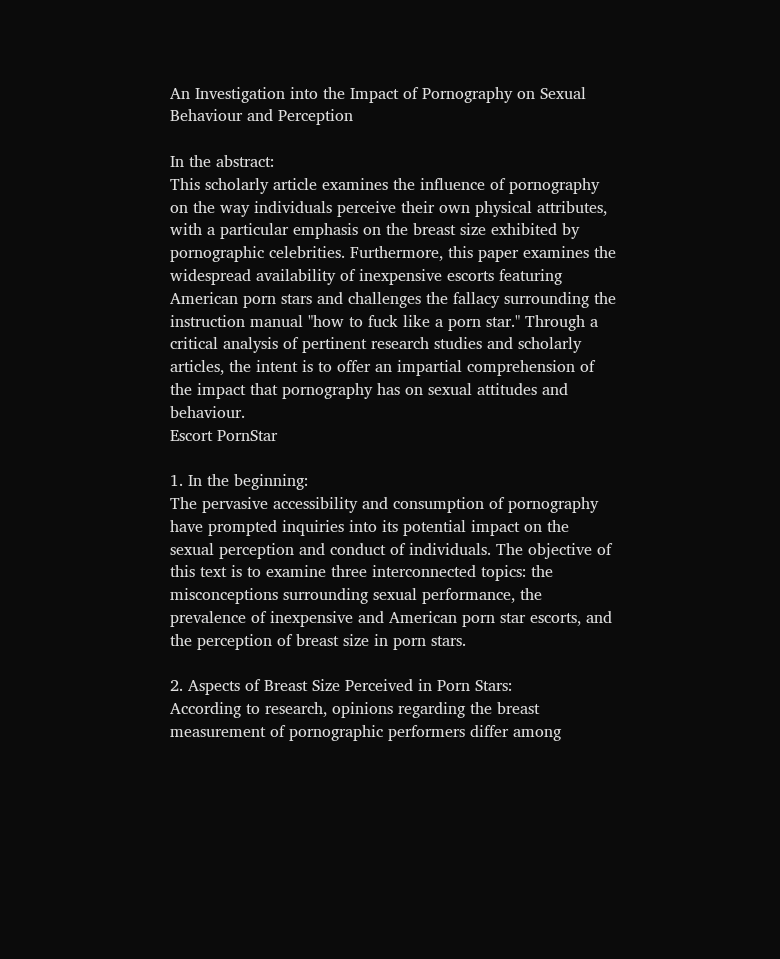An Investigation into the Impact of Pornography on Sexual Behaviour and Perception

In the abstract:
This scholarly article examines the influence of pornography on the way individuals perceive their own physical attributes, with a particular emphasis on the breast size exhibited by pornographic celebrities. Furthermore, this paper examines the widespread availability of inexpensive escorts featuring American porn stars and challenges the fallacy surrounding the instruction manual "how to fuck like a porn star." Through a critical analysis of pertinent research studies and scholarly articles, the intent is to offer an impartial comprehension of the impact that pornography has on sexual attitudes and behaviour.
Escort PornStar

1. In the beginning:
The pervasive accessibility and consumption of pornography have prompted inquiries into its potential impact on the sexual perception and conduct of individuals. The objective of this text is to examine three interconnected topics: the misconceptions surrounding sexual performance, the prevalence of inexpensive and American porn star escorts, and the perception of breast size in porn stars.

2. Aspects of Breast Size Perceived in Porn Stars:
According to research, opinions regarding the breast measurement of pornographic performers differ among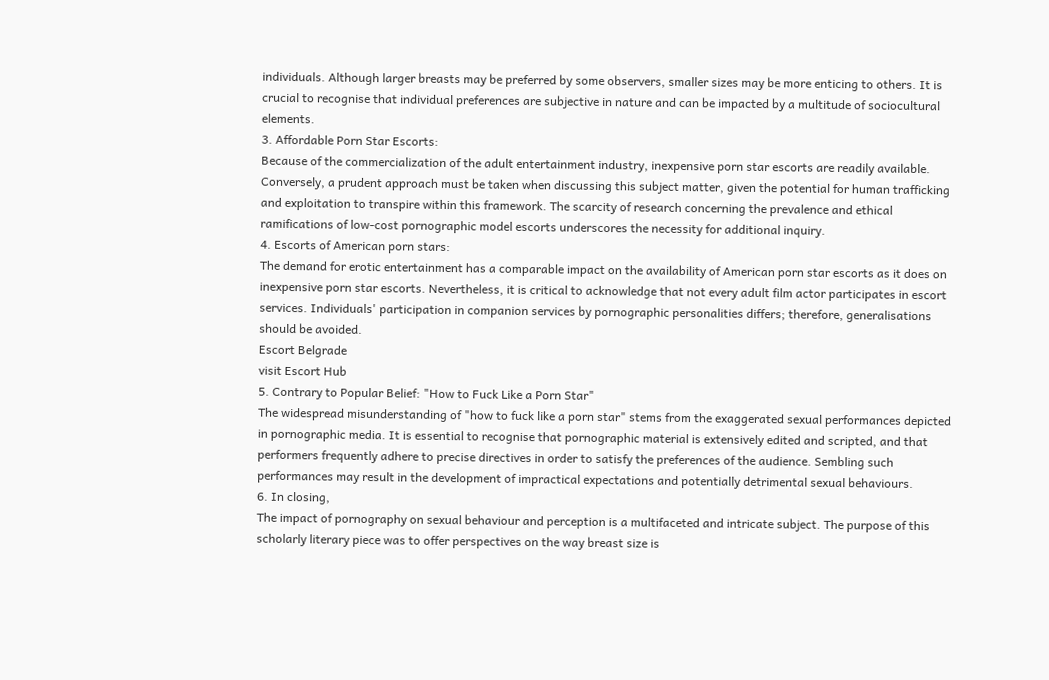individuals. Although larger breasts may be preferred by some observers, smaller sizes may be more enticing to others. It is crucial to recognise that individual preferences are subjective in nature and can be impacted by a multitude of sociocultural elements.
3. Affordable Porn Star Escorts:
Because of the commercialization of the adult entertainment industry, inexpensive porn star escorts are readily available. Conversely, a prudent approach must be taken when discussing this subject matter, given the potential for human trafficking and exploitation to transpire within this framework. The scarcity of research concerning the prevalence and ethical ramifications of low-cost pornographic model escorts underscores the necessity for additional inquiry.
4. Escorts of American porn stars:
The demand for erotic entertainment has a comparable impact on the availability of American porn star escorts as it does on inexpensive porn star escorts. Nevertheless, it is critical to acknowledge that not every adult film actor participates in escort services. Individuals' participation in companion services by pornographic personalities differs; therefore, generalisations should be avoided.
Escort Belgrade
visit Escort Hub
5. Contrary to Popular Belief: "How to Fuck Like a Porn Star"
The widespread misunderstanding of "how to fuck like a porn star" stems from the exaggerated sexual performances depicted in pornographic media. It is essential to recognise that pornographic material is extensively edited and scripted, and that performers frequently adhere to precise directives in order to satisfy the preferences of the audience. Sembling such performances may result in the development of impractical expectations and potentially detrimental sexual behaviours.
6. In closing,
The impact of pornography on sexual behaviour and perception is a multifaceted and intricate subject. The purpose of this scholarly literary piece was to offer perspectives on the way breast size is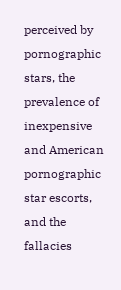perceived by pornographic stars, the prevalence of inexpensive and American pornographic star escorts, and the fallacies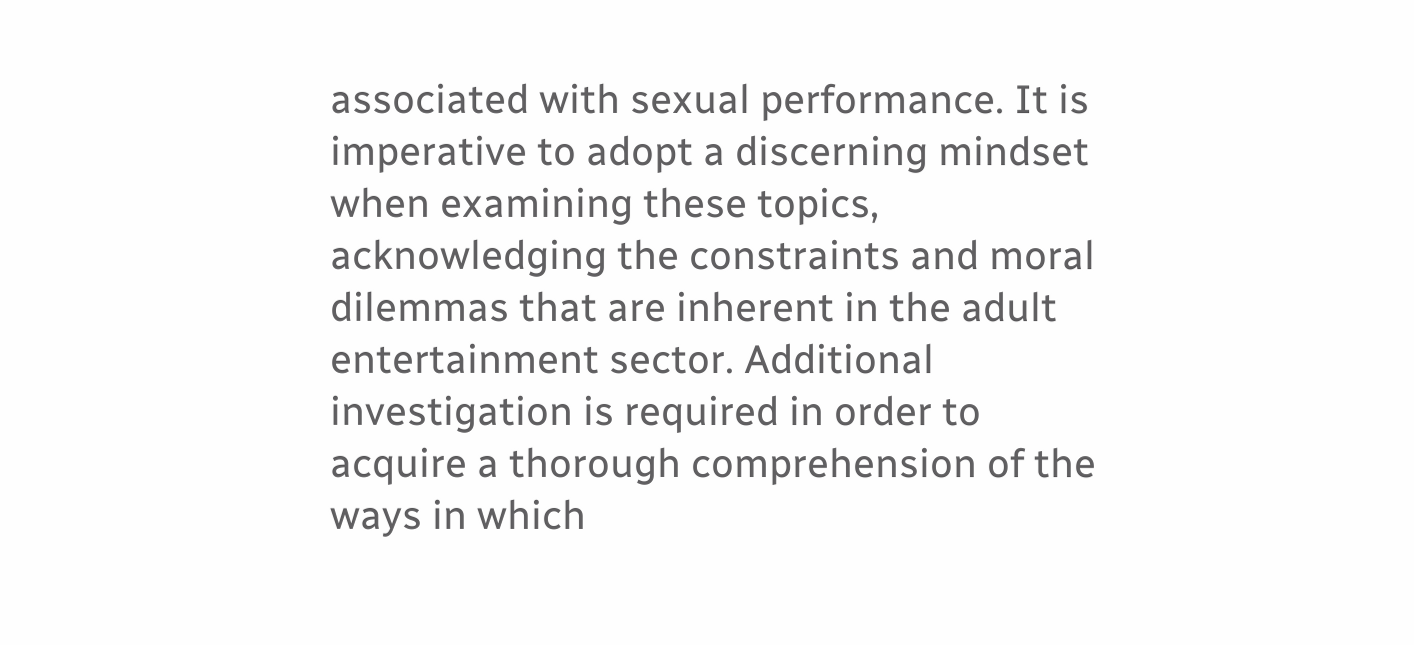associated with sexual performance. It is imperative to adopt a discerning mindset when examining these topics, acknowledging the constraints and moral dilemmas that are inherent in the adult entertainment sector. Additional investigation is required in order to acquire a thorough comprehension of the ways in which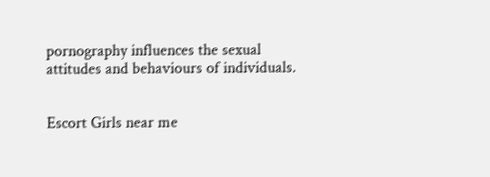pornography influences the sexual attitudes and behaviours of individuals.


Escort Girls near me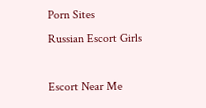Porn Sites
Russian Escort Girls

Escort Near Me